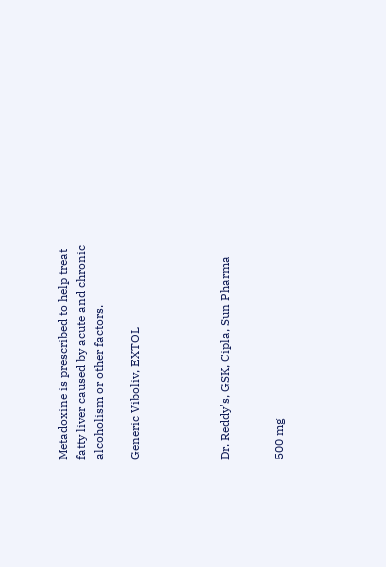Metadoxine is prescribed to help treat fatty liver caused by acute and chronic alcoholism or other factors.

Generic Viboliv, EXTOL




Dr. Reddy's, GSK, Cipla, Sun Pharma


500 mg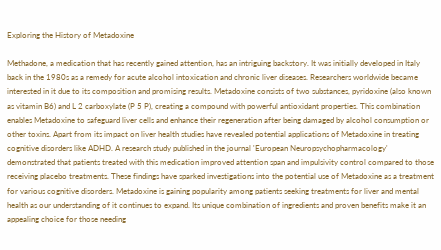Exploring the History of Metadoxine

Methadone, a medication that has recently gained attention, has an intriguing backstory. It was initially developed in Italy back in the 1980s as a remedy for acute alcohol intoxication and chronic liver diseases. Researchers worldwide became interested in it due to its composition and promising results. Metadoxine consists of two substances, pyridoxine (also known as vitamin B6) and L 2 carboxylate (P 5 P), creating a compound with powerful antioxidant properties. This combination enables Metadoxine to safeguard liver cells and enhance their regeneration after being damaged by alcohol consumption or other toxins. Apart from its impact on liver health studies have revealed potential applications of Metadoxine in treating cognitive disorders like ADHD. A research study published in the journal 'European Neuropsychopharmacology' demonstrated that patients treated with this medication improved attention span and impulsivity control compared to those receiving placebo treatments. These findings have sparked investigations into the potential use of Metadoxine as a treatment for various cognitive disorders. Metadoxine is gaining popularity among patients seeking treatments for liver and mental health as our understanding of it continues to expand. Its unique combination of ingredients and proven benefits make it an appealing choice for those needing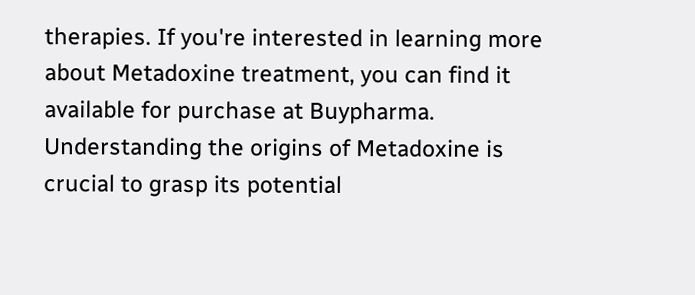therapies. If you're interested in learning more about Metadoxine treatment, you can find it available for purchase at Buypharma. Understanding the origins of Metadoxine is crucial to grasp its potential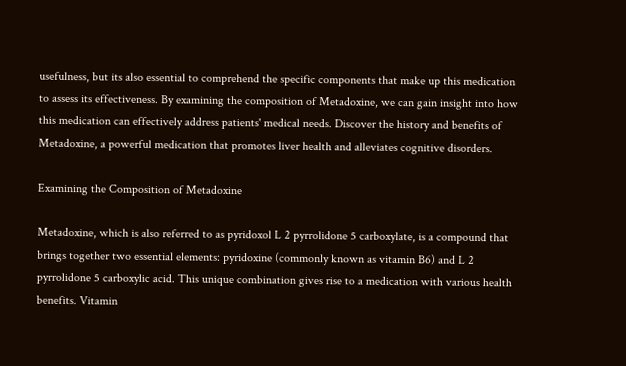usefulness, but its also essential to comprehend the specific components that make up this medication to assess its effectiveness. By examining the composition of Metadoxine, we can gain insight into how this medication can effectively address patients' medical needs. Discover the history and benefits of Metadoxine, a powerful medication that promotes liver health and alleviates cognitive disorders.

Examining the Composition of Metadoxine

Metadoxine, which is also referred to as pyridoxol L 2 pyrrolidone 5 carboxylate, is a compound that brings together two essential elements: pyridoxine (commonly known as vitamin B6) and L 2 pyrrolidone 5 carboxylic acid. This unique combination gives rise to a medication with various health benefits. Vitamin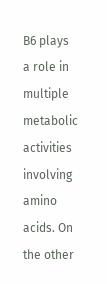B6 plays a role in multiple metabolic activities involving amino acids. On the other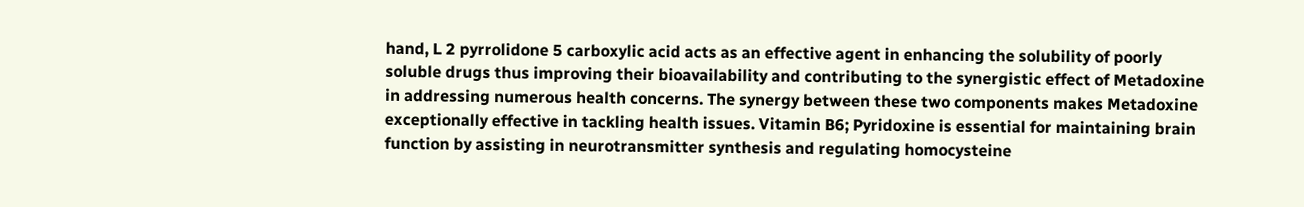hand, L 2 pyrrolidone 5 carboxylic acid acts as an effective agent in enhancing the solubility of poorly soluble drugs thus improving their bioavailability and contributing to the synergistic effect of Metadoxine in addressing numerous health concerns. The synergy between these two components makes Metadoxine exceptionally effective in tackling health issues. Vitamin B6; Pyridoxine is essential for maintaining brain function by assisting in neurotransmitter synthesis and regulating homocysteine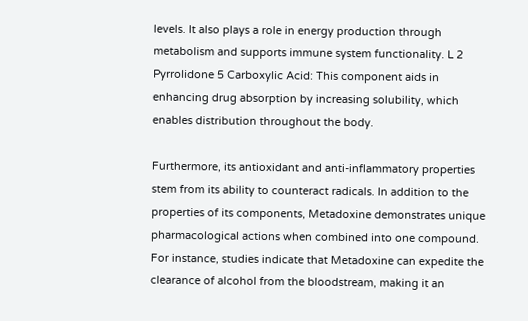levels. It also plays a role in energy production through metabolism and supports immune system functionality. L 2 Pyrrolidone 5 Carboxylic Acid: This component aids in enhancing drug absorption by increasing solubility, which enables distribution throughout the body.

Furthermore, its antioxidant and anti-inflammatory properties stem from its ability to counteract radicals. In addition to the properties of its components, Metadoxine demonstrates unique pharmacological actions when combined into one compound. For instance, studies indicate that Metadoxine can expedite the clearance of alcohol from the bloodstream, making it an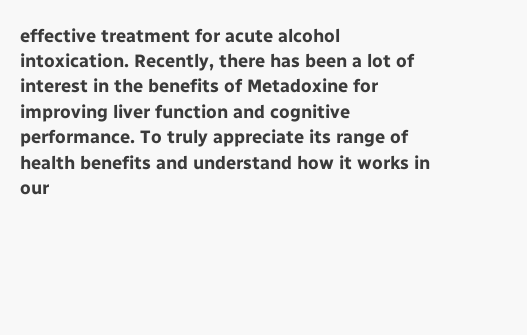effective treatment for acute alcohol intoxication. Recently, there has been a lot of interest in the benefits of Metadoxine for improving liver function and cognitive performance. To truly appreciate its range of health benefits and understand how it works in our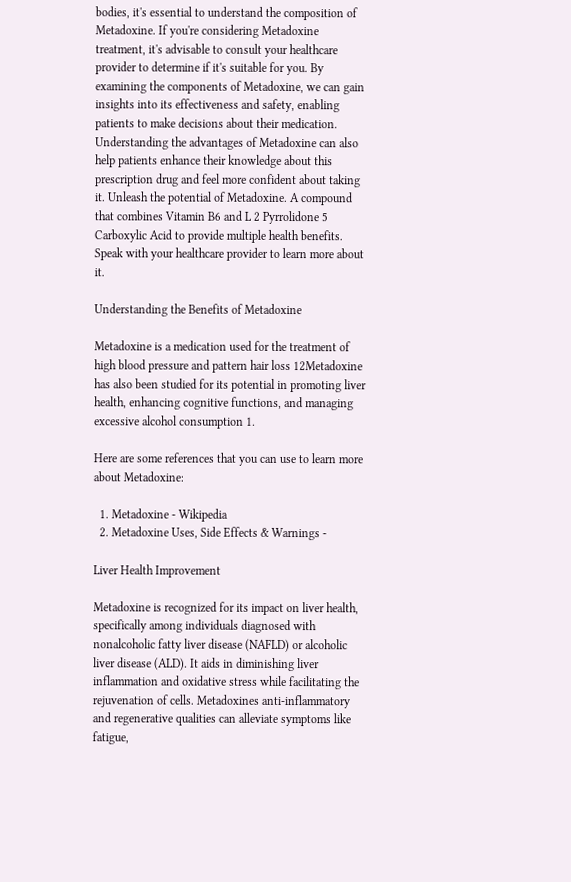bodies, it's essential to understand the composition of Metadoxine. If you're considering Metadoxine treatment, it's advisable to consult your healthcare provider to determine if it's suitable for you. By examining the components of Metadoxine, we can gain insights into its effectiveness and safety, enabling patients to make decisions about their medication. Understanding the advantages of Metadoxine can also help patients enhance their knowledge about this prescription drug and feel more confident about taking it. Unleash the potential of Metadoxine. A compound that combines Vitamin B6 and L 2 Pyrrolidone 5 Carboxylic Acid to provide multiple health benefits. Speak with your healthcare provider to learn more about it.

Understanding the Benefits of Metadoxine

Metadoxine is a medication used for the treatment of high blood pressure and pattern hair loss 12Metadoxine has also been studied for its potential in promoting liver health, enhancing cognitive functions, and managing excessive alcohol consumption 1.

Here are some references that you can use to learn more about Metadoxine:

  1. Metadoxine - Wikipedia
  2. Metadoxine Uses, Side Effects & Warnings -

Liver Health Improvement

Metadoxine is recognized for its impact on liver health, specifically among individuals diagnosed with nonalcoholic fatty liver disease (NAFLD) or alcoholic liver disease (ALD). It aids in diminishing liver inflammation and oxidative stress while facilitating the rejuvenation of cells. Metadoxines anti-inflammatory and regenerative qualities can alleviate symptoms like fatigue,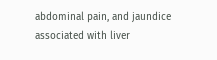abdominal pain, and jaundice associated with liver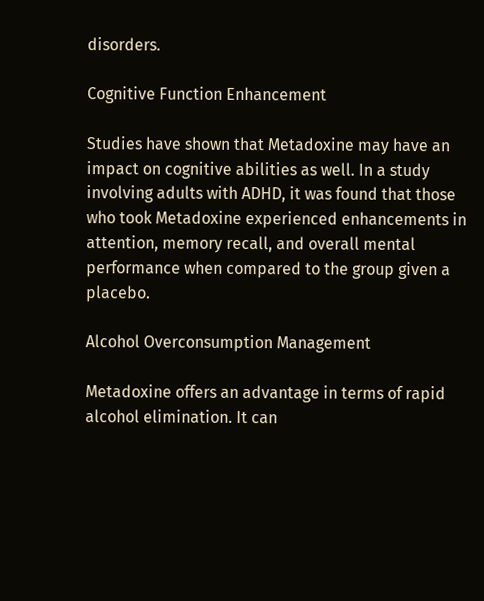disorders.

Cognitive Function Enhancement

Studies have shown that Metadoxine may have an impact on cognitive abilities as well. In a study involving adults with ADHD, it was found that those who took Metadoxine experienced enhancements in attention, memory recall, and overall mental performance when compared to the group given a placebo.

Alcohol Overconsumption Management

Metadoxine offers an advantage in terms of rapid alcohol elimination. It can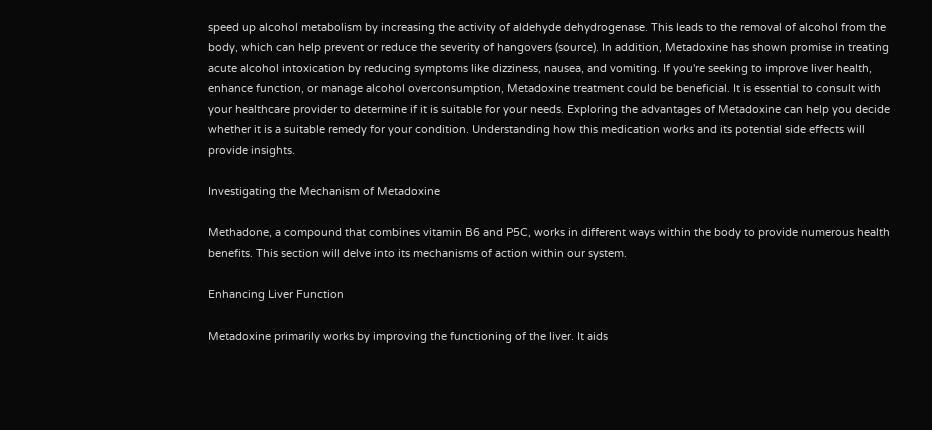speed up alcohol metabolism by increasing the activity of aldehyde dehydrogenase. This leads to the removal of alcohol from the body, which can help prevent or reduce the severity of hangovers (source). In addition, Metadoxine has shown promise in treating acute alcohol intoxication by reducing symptoms like dizziness, nausea, and vomiting. If you're seeking to improve liver health, enhance function, or manage alcohol overconsumption, Metadoxine treatment could be beneficial. It is essential to consult with your healthcare provider to determine if it is suitable for your needs. Exploring the advantages of Metadoxine can help you decide whether it is a suitable remedy for your condition. Understanding how this medication works and its potential side effects will provide insights.

Investigating the Mechanism of Metadoxine

Methadone, a compound that combines vitamin B6 and P5C, works in different ways within the body to provide numerous health benefits. This section will delve into its mechanisms of action within our system.

Enhancing Liver Function

Metadoxine primarily works by improving the functioning of the liver. It aids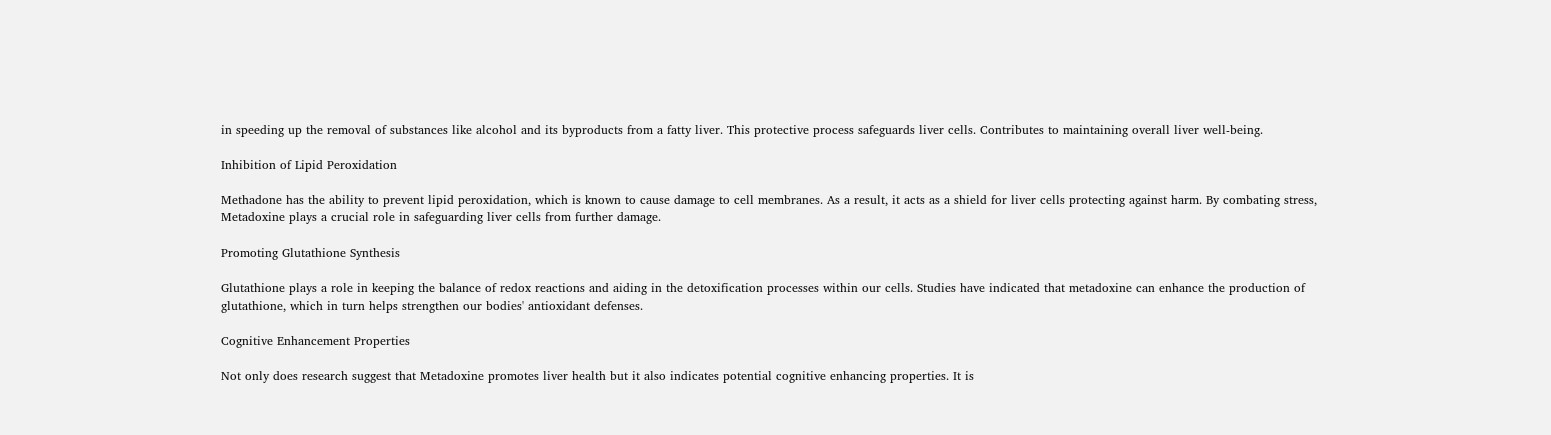in speeding up the removal of substances like alcohol and its byproducts from a fatty liver. This protective process safeguards liver cells. Contributes to maintaining overall liver well-being.

Inhibition of Lipid Peroxidation

Methadone has the ability to prevent lipid peroxidation, which is known to cause damage to cell membranes. As a result, it acts as a shield for liver cells protecting against harm. By combating stress, Metadoxine plays a crucial role in safeguarding liver cells from further damage.

Promoting Glutathione Synthesis

Glutathione plays a role in keeping the balance of redox reactions and aiding in the detoxification processes within our cells. Studies have indicated that metadoxine can enhance the production of glutathione, which in turn helps strengthen our bodies' antioxidant defenses.

Cognitive Enhancement Properties

Not only does research suggest that Metadoxine promotes liver health but it also indicates potential cognitive enhancing properties. It is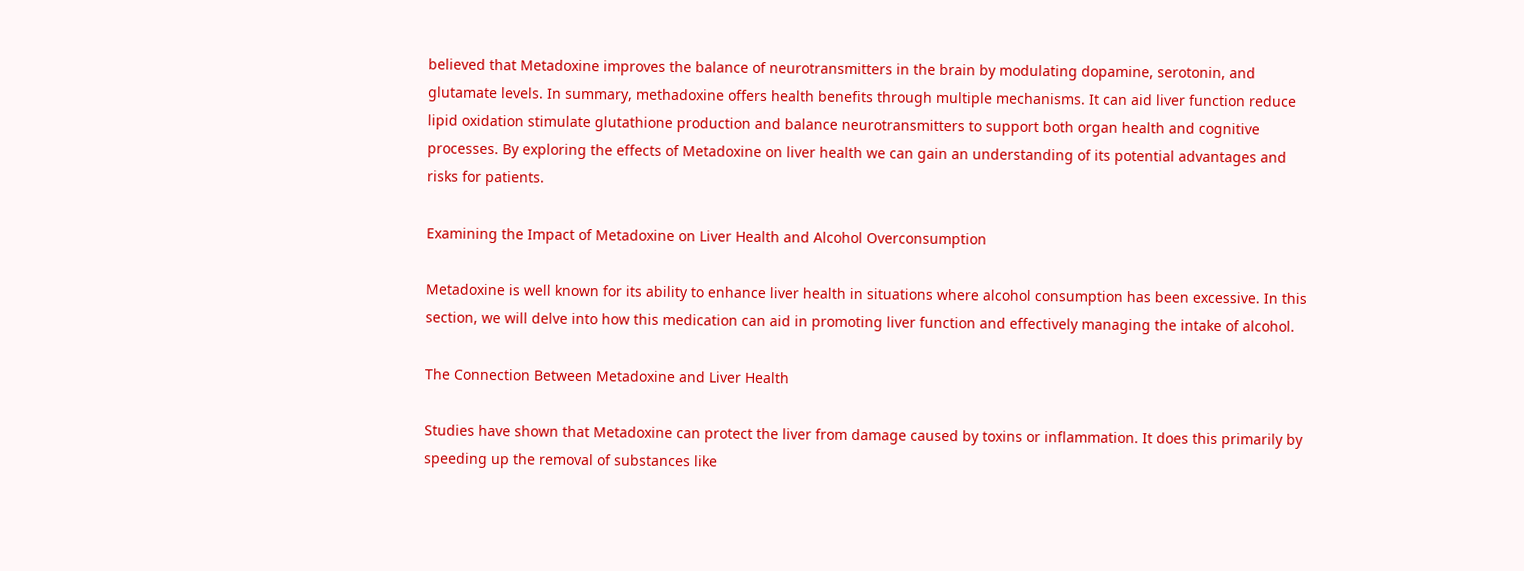believed that Metadoxine improves the balance of neurotransmitters in the brain by modulating dopamine, serotonin, and glutamate levels. In summary, methadoxine offers health benefits through multiple mechanisms. It can aid liver function reduce lipid oxidation stimulate glutathione production and balance neurotransmitters to support both organ health and cognitive processes. By exploring the effects of Metadoxine on liver health we can gain an understanding of its potential advantages and risks for patients.

Examining the Impact of Metadoxine on Liver Health and Alcohol Overconsumption

Metadoxine is well known for its ability to enhance liver health in situations where alcohol consumption has been excessive. In this section, we will delve into how this medication can aid in promoting liver function and effectively managing the intake of alcohol.

The Connection Between Metadoxine and Liver Health

Studies have shown that Metadoxine can protect the liver from damage caused by toxins or inflammation. It does this primarily by speeding up the removal of substances like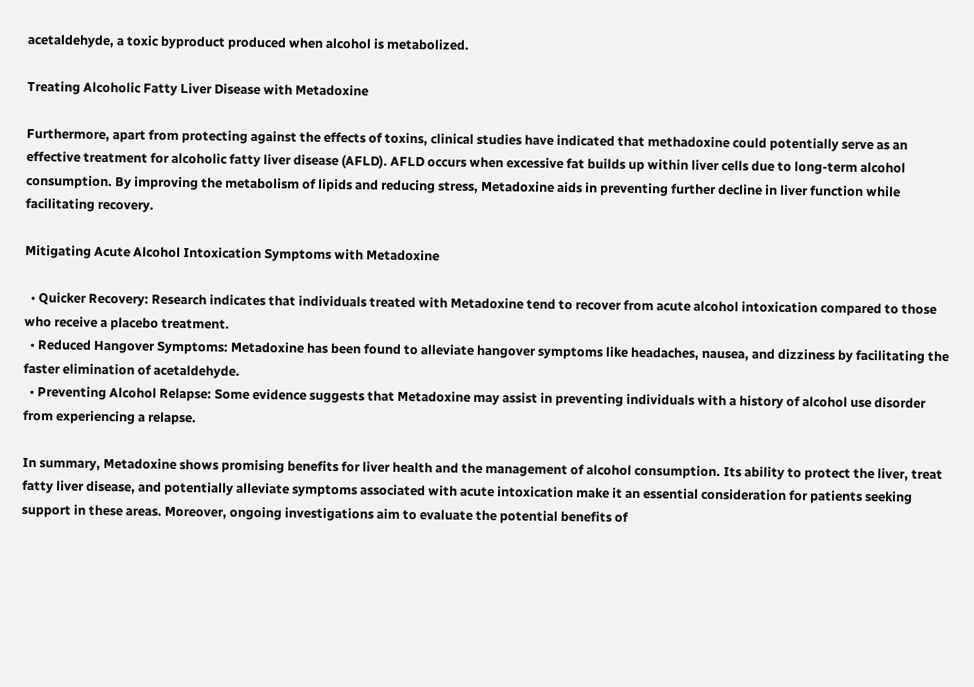acetaldehyde, a toxic byproduct produced when alcohol is metabolized.

Treating Alcoholic Fatty Liver Disease with Metadoxine

Furthermore, apart from protecting against the effects of toxins, clinical studies have indicated that methadoxine could potentially serve as an effective treatment for alcoholic fatty liver disease (AFLD). AFLD occurs when excessive fat builds up within liver cells due to long-term alcohol consumption. By improving the metabolism of lipids and reducing stress, Metadoxine aids in preventing further decline in liver function while facilitating recovery.

Mitigating Acute Alcohol Intoxication Symptoms with Metadoxine

  • Quicker Recovery: Research indicates that individuals treated with Metadoxine tend to recover from acute alcohol intoxication compared to those who receive a placebo treatment.
  • Reduced Hangover Symptoms: Metadoxine has been found to alleviate hangover symptoms like headaches, nausea, and dizziness by facilitating the faster elimination of acetaldehyde.
  • Preventing Alcohol Relapse: Some evidence suggests that Metadoxine may assist in preventing individuals with a history of alcohol use disorder from experiencing a relapse.

In summary, Metadoxine shows promising benefits for liver health and the management of alcohol consumption. Its ability to protect the liver, treat fatty liver disease, and potentially alleviate symptoms associated with acute intoxication make it an essential consideration for patients seeking support in these areas. Moreover, ongoing investigations aim to evaluate the potential benefits of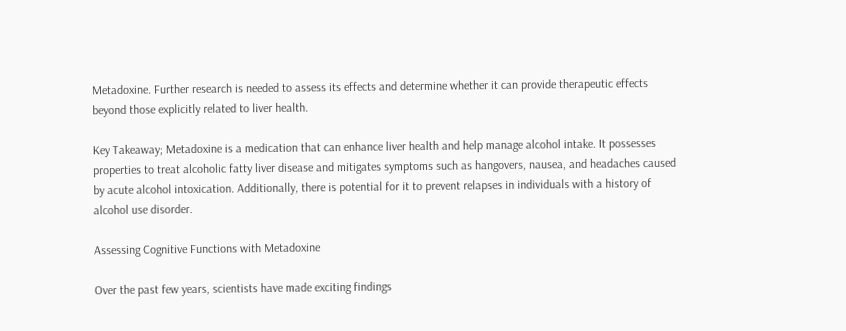Metadoxine. Further research is needed to assess its effects and determine whether it can provide therapeutic effects beyond those explicitly related to liver health.

Key Takeaway; Metadoxine is a medication that can enhance liver health and help manage alcohol intake. It possesses properties to treat alcoholic fatty liver disease and mitigates symptoms such as hangovers, nausea, and headaches caused by acute alcohol intoxication. Additionally, there is potential for it to prevent relapses in individuals with a history of alcohol use disorder.

Assessing Cognitive Functions with Metadoxine

Over the past few years, scientists have made exciting findings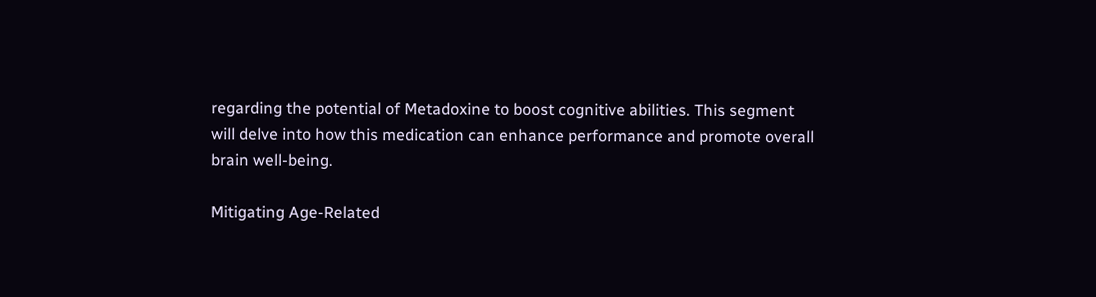regarding the potential of Metadoxine to boost cognitive abilities. This segment will delve into how this medication can enhance performance and promote overall brain well-being.

Mitigating Age-Related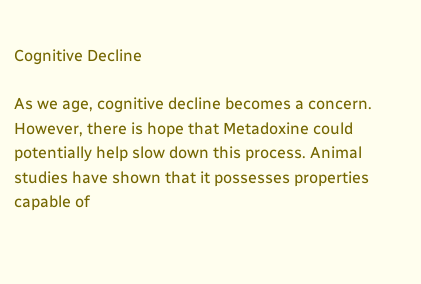Cognitive Decline

As we age, cognitive decline becomes a concern. However, there is hope that Metadoxine could potentially help slow down this process. Animal studies have shown that it possesses properties capable of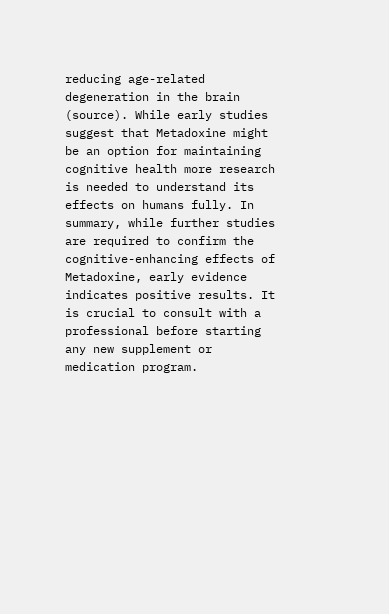reducing age-related degeneration in the brain (source). While early studies suggest that Metadoxine might be an option for maintaining cognitive health more research is needed to understand its effects on humans fully. In summary, while further studies are required to confirm the cognitive-enhancing effects of Metadoxine, early evidence indicates positive results. It is crucial to consult with a professional before starting any new supplement or medication program.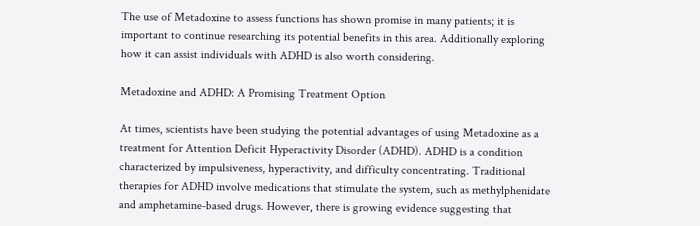The use of Metadoxine to assess functions has shown promise in many patients; it is important to continue researching its potential benefits in this area. Additionally exploring how it can assist individuals with ADHD is also worth considering.

Metadoxine and ADHD: A Promising Treatment Option

At times, scientists have been studying the potential advantages of using Metadoxine as a treatment for Attention Deficit Hyperactivity Disorder (ADHD). ADHD is a condition characterized by impulsiveness, hyperactivity, and difficulty concentrating. Traditional therapies for ADHD involve medications that stimulate the system, such as methylphenidate and amphetamine-based drugs. However, there is growing evidence suggesting that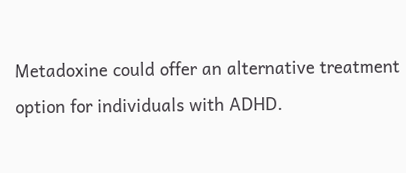Metadoxine could offer an alternative treatment option for individuals with ADHD.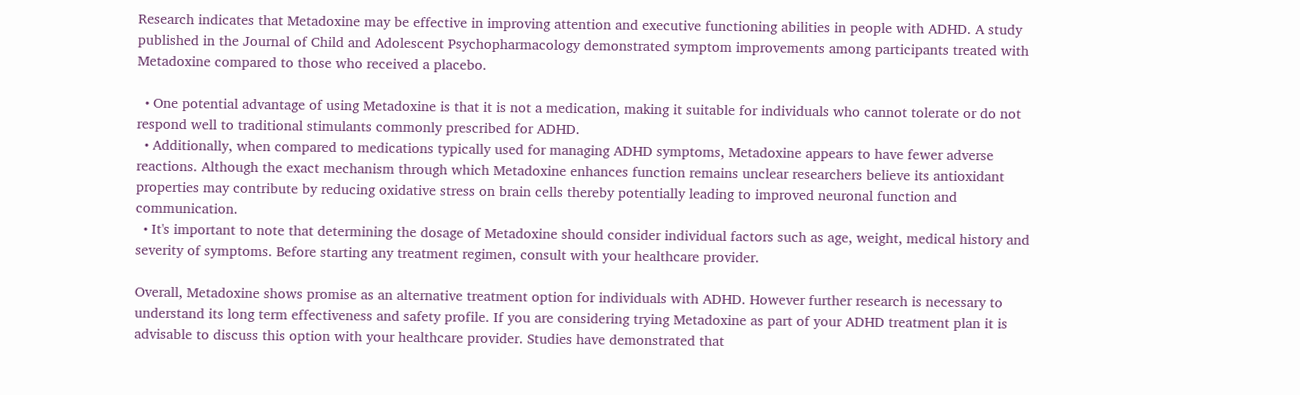Research indicates that Metadoxine may be effective in improving attention and executive functioning abilities in people with ADHD. A study published in the Journal of Child and Adolescent Psychopharmacology demonstrated symptom improvements among participants treated with Metadoxine compared to those who received a placebo.

  • One potential advantage of using Metadoxine is that it is not a medication, making it suitable for individuals who cannot tolerate or do not respond well to traditional stimulants commonly prescribed for ADHD.
  • Additionally, when compared to medications typically used for managing ADHD symptoms, Metadoxine appears to have fewer adverse reactions. Although the exact mechanism through which Metadoxine enhances function remains unclear researchers believe its antioxidant properties may contribute by reducing oxidative stress on brain cells thereby potentially leading to improved neuronal function and communication.
  • It's important to note that determining the dosage of Metadoxine should consider individual factors such as age, weight, medical history and severity of symptoms. Before starting any treatment regimen, consult with your healthcare provider.

Overall, Metadoxine shows promise as an alternative treatment option for individuals with ADHD. However further research is necessary to understand its long term effectiveness and safety profile. If you are considering trying Metadoxine as part of your ADHD treatment plan it is advisable to discuss this option with your healthcare provider. Studies have demonstrated that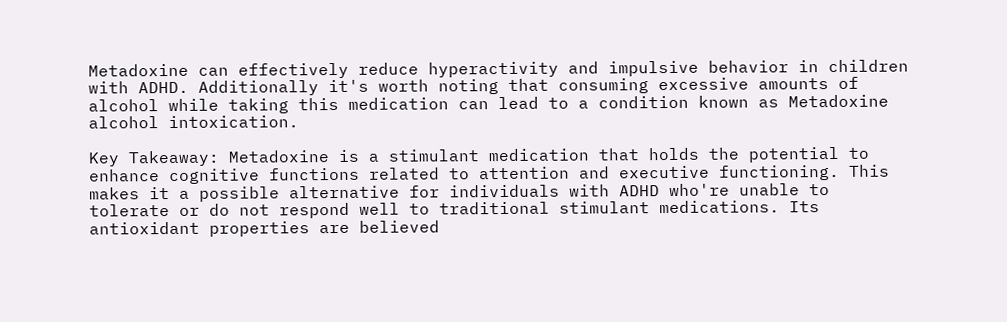Metadoxine can effectively reduce hyperactivity and impulsive behavior in children with ADHD. Additionally it's worth noting that consuming excessive amounts of alcohol while taking this medication can lead to a condition known as Metadoxine alcohol intoxication.

Key Takeaway: Metadoxine is a stimulant medication that holds the potential to enhance cognitive functions related to attention and executive functioning. This makes it a possible alternative for individuals with ADHD who're unable to tolerate or do not respond well to traditional stimulant medications. Its antioxidant properties are believed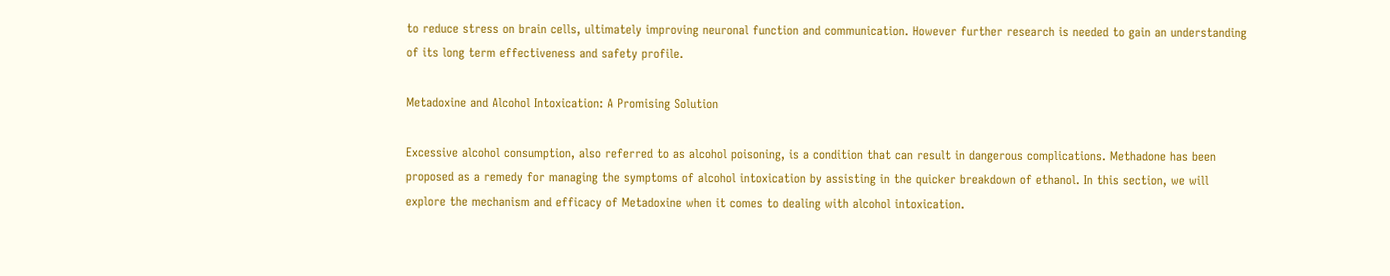to reduce stress on brain cells, ultimately improving neuronal function and communication. However further research is needed to gain an understanding of its long term effectiveness and safety profile.

Metadoxine and Alcohol Intoxication: A Promising Solution

Excessive alcohol consumption, also referred to as alcohol poisoning, is a condition that can result in dangerous complications. Methadone has been proposed as a remedy for managing the symptoms of alcohol intoxication by assisting in the quicker breakdown of ethanol. In this section, we will explore the mechanism and efficacy of Metadoxine when it comes to dealing with alcohol intoxication.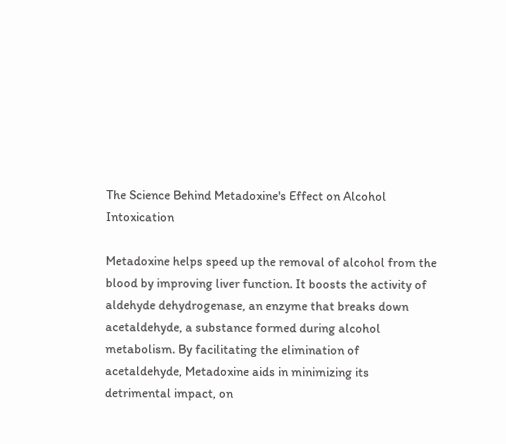The Science Behind Metadoxine's Effect on Alcohol Intoxication

Metadoxine helps speed up the removal of alcohol from the blood by improving liver function. It boosts the activity of aldehyde dehydrogenase, an enzyme that breaks down acetaldehyde, a substance formed during alcohol metabolism. By facilitating the elimination of acetaldehyde, Metadoxine aids in minimizing its detrimental impact, on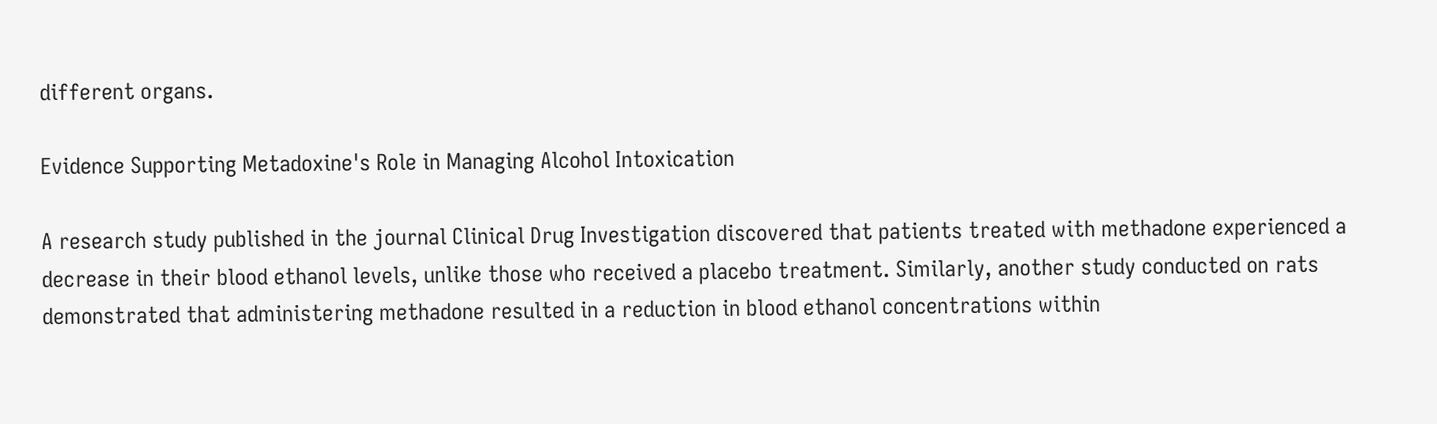different organs.

Evidence Supporting Metadoxine's Role in Managing Alcohol Intoxication

A research study published in the journal Clinical Drug Investigation discovered that patients treated with methadone experienced a decrease in their blood ethanol levels, unlike those who received a placebo treatment. Similarly, another study conducted on rats demonstrated that administering methadone resulted in a reduction in blood ethanol concentrations within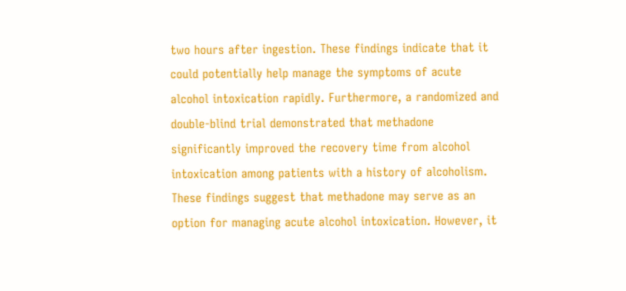two hours after ingestion. These findings indicate that it could potentially help manage the symptoms of acute alcohol intoxication rapidly. Furthermore, a randomized and double-blind trial demonstrated that methadone significantly improved the recovery time from alcohol intoxication among patients with a history of alcoholism. These findings suggest that methadone may serve as an option for managing acute alcohol intoxication. However, it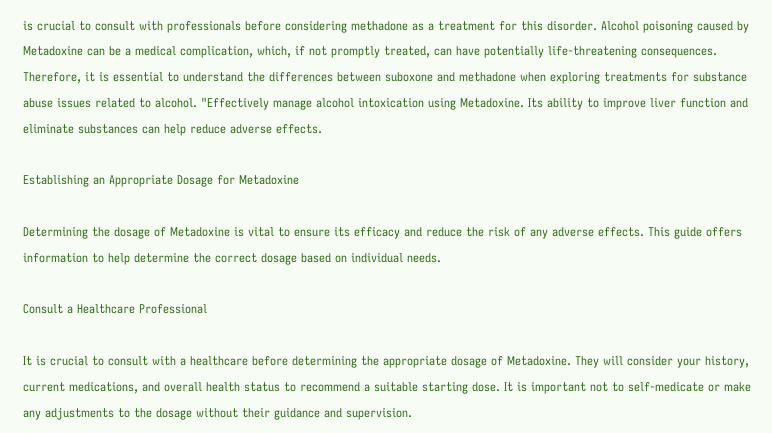is crucial to consult with professionals before considering methadone as a treatment for this disorder. Alcohol poisoning caused by Metadoxine can be a medical complication, which, if not promptly treated, can have potentially life-threatening consequences. Therefore, it is essential to understand the differences between suboxone and methadone when exploring treatments for substance abuse issues related to alcohol. "Effectively manage alcohol intoxication using Metadoxine. Its ability to improve liver function and eliminate substances can help reduce adverse effects.

Establishing an Appropriate Dosage for Metadoxine

Determining the dosage of Metadoxine is vital to ensure its efficacy and reduce the risk of any adverse effects. This guide offers information to help determine the correct dosage based on individual needs.

Consult a Healthcare Professional

It is crucial to consult with a healthcare before determining the appropriate dosage of Metadoxine. They will consider your history, current medications, and overall health status to recommend a suitable starting dose. It is important not to self-medicate or make any adjustments to the dosage without their guidance and supervision.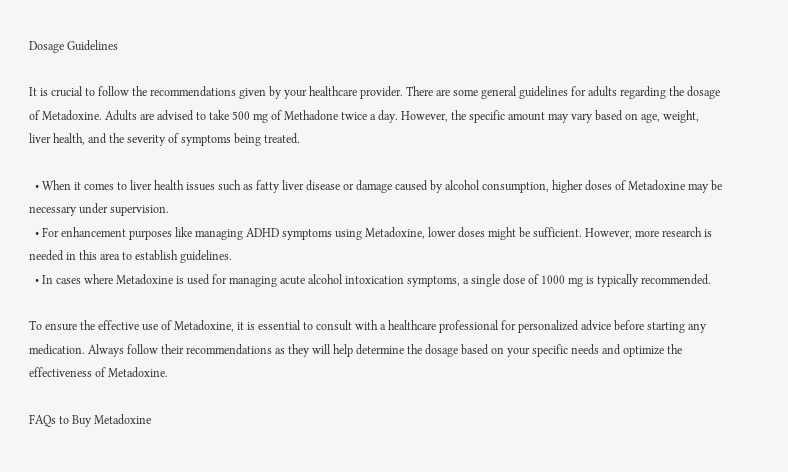Dosage Guidelines

It is crucial to follow the recommendations given by your healthcare provider. There are some general guidelines for adults regarding the dosage of Metadoxine. Adults are advised to take 500 mg of Methadone twice a day. However, the specific amount may vary based on age, weight, liver health, and the severity of symptoms being treated.

  • When it comes to liver health issues such as fatty liver disease or damage caused by alcohol consumption, higher doses of Metadoxine may be necessary under supervision.
  • For enhancement purposes like managing ADHD symptoms using Metadoxine, lower doses might be sufficient. However, more research is needed in this area to establish guidelines.
  • In cases where Metadoxine is used for managing acute alcohol intoxication symptoms, a single dose of 1000 mg is typically recommended.

To ensure the effective use of Metadoxine, it is essential to consult with a healthcare professional for personalized advice before starting any medication. Always follow their recommendations as they will help determine the dosage based on your specific needs and optimize the effectiveness of Metadoxine.

FAQs to Buy Metadoxine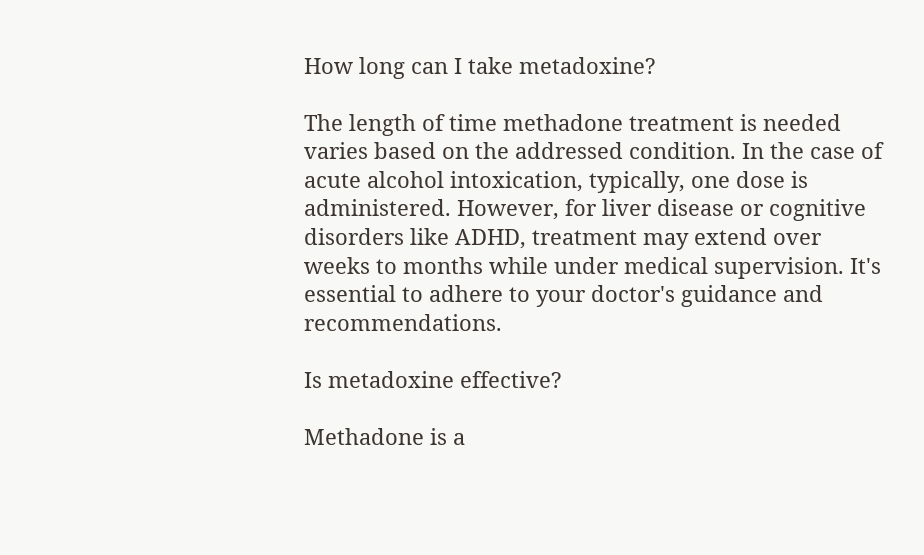How long can I take metadoxine?

The length of time methadone treatment is needed varies based on the addressed condition. In the case of acute alcohol intoxication, typically, one dose is administered. However, for liver disease or cognitive disorders like ADHD, treatment may extend over weeks to months while under medical supervision. It's essential to adhere to your doctor's guidance and recommendations.

Is metadoxine effective?

Methadone is a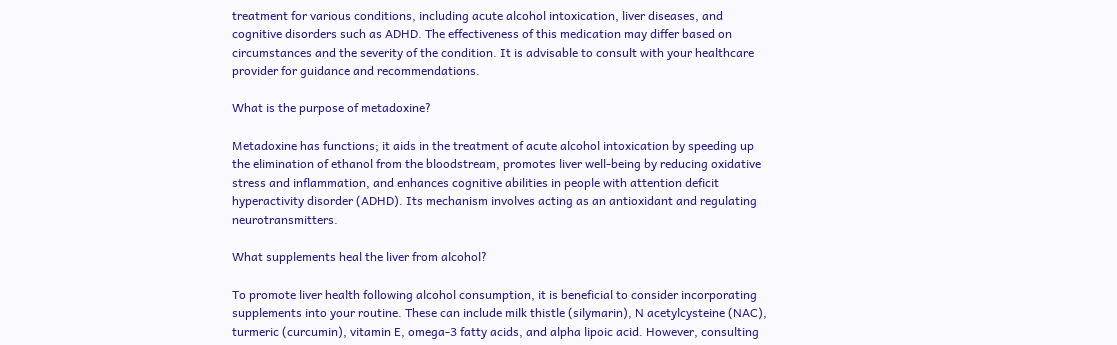treatment for various conditions, including acute alcohol intoxication, liver diseases, and cognitive disorders such as ADHD. The effectiveness of this medication may differ based on circumstances and the severity of the condition. It is advisable to consult with your healthcare provider for guidance and recommendations.

What is the purpose of metadoxine?

Metadoxine has functions; it aids in the treatment of acute alcohol intoxication by speeding up the elimination of ethanol from the bloodstream, promotes liver well-being by reducing oxidative stress and inflammation, and enhances cognitive abilities in people with attention deficit hyperactivity disorder (ADHD). Its mechanism involves acting as an antioxidant and regulating neurotransmitters.

What supplements heal the liver from alcohol?

To promote liver health following alcohol consumption, it is beneficial to consider incorporating supplements into your routine. These can include milk thistle (silymarin), N acetylcysteine (NAC), turmeric (curcumin), vitamin E, omega-3 fatty acids, and alpha lipoic acid. However, consulting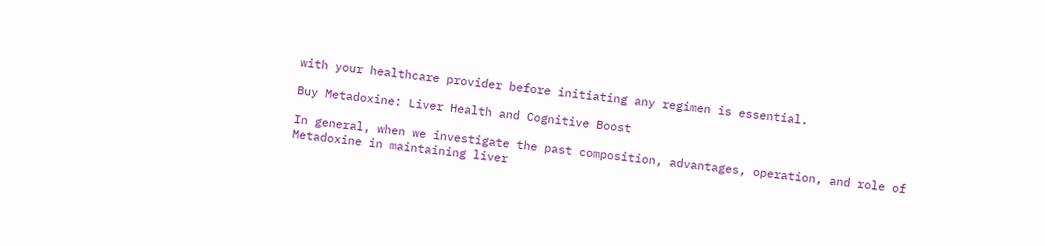with your healthcare provider before initiating any regimen is essential.

Buy Metadoxine: Liver Health and Cognitive Boost

In general, when we investigate the past composition, advantages, operation, and role of Metadoxine in maintaining liver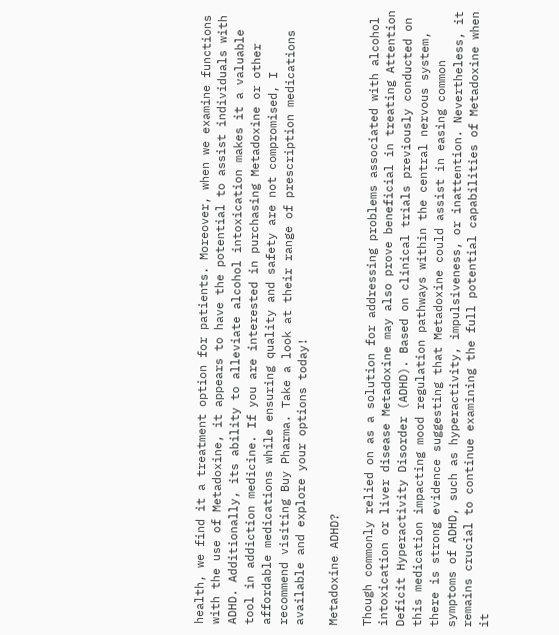health, we find it a treatment option for patients. Moreover, when we examine functions with the use of Metadoxine, it appears to have the potential to assist individuals with ADHD. Additionally, its ability to alleviate alcohol intoxication makes it a valuable tool in addiction medicine. If you are interested in purchasing Metadoxine or other affordable medications while ensuring quality and safety are not compromised, I recommend visiting Buy Pharma. Take a look at their range of prescription medications available and explore your options today!

Metadoxine ADHD?

Though commonly relied on as a solution for addressing problems associated with alcohol intoxication or liver disease Metadoxine may also prove beneficial in treating Attention Deficit Hyperactivity Disorder (ADHD). Based on clinical trials previously conducted on this medication impacting mood regulation pathways within the central nervous system, there is strong evidence suggesting that Metadoxine could assist in easing common symptoms of ADHD, such as hyperactivity, impulsiveness, or inattention. Nevertheless, it remains crucial to continue examining the full potential capabilities of Metadoxine when it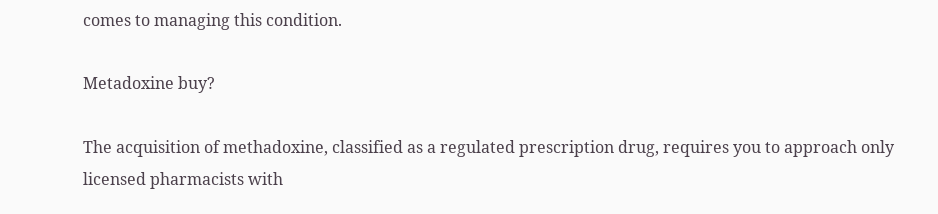comes to managing this condition.

Metadoxine buy?

The acquisition of methadoxine, classified as a regulated prescription drug, requires you to approach only licensed pharmacists with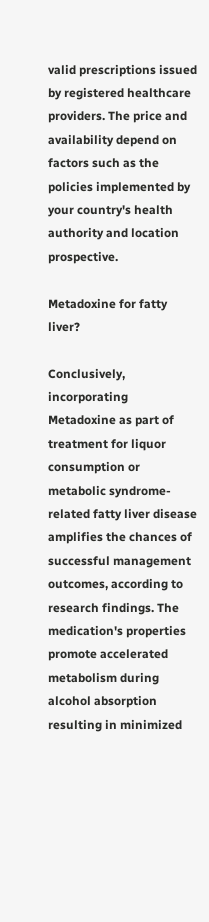valid prescriptions issued by registered healthcare providers. The price and availability depend on factors such as the policies implemented by your country's health authority and location prospective.

Metadoxine for fatty liver?

Conclusively, incorporating Metadoxine as part of treatment for liquor consumption or metabolic syndrome-related fatty liver disease amplifies the chances of successful management outcomes, according to research findings. The medication's properties promote accelerated metabolism during alcohol absorption resulting in minimized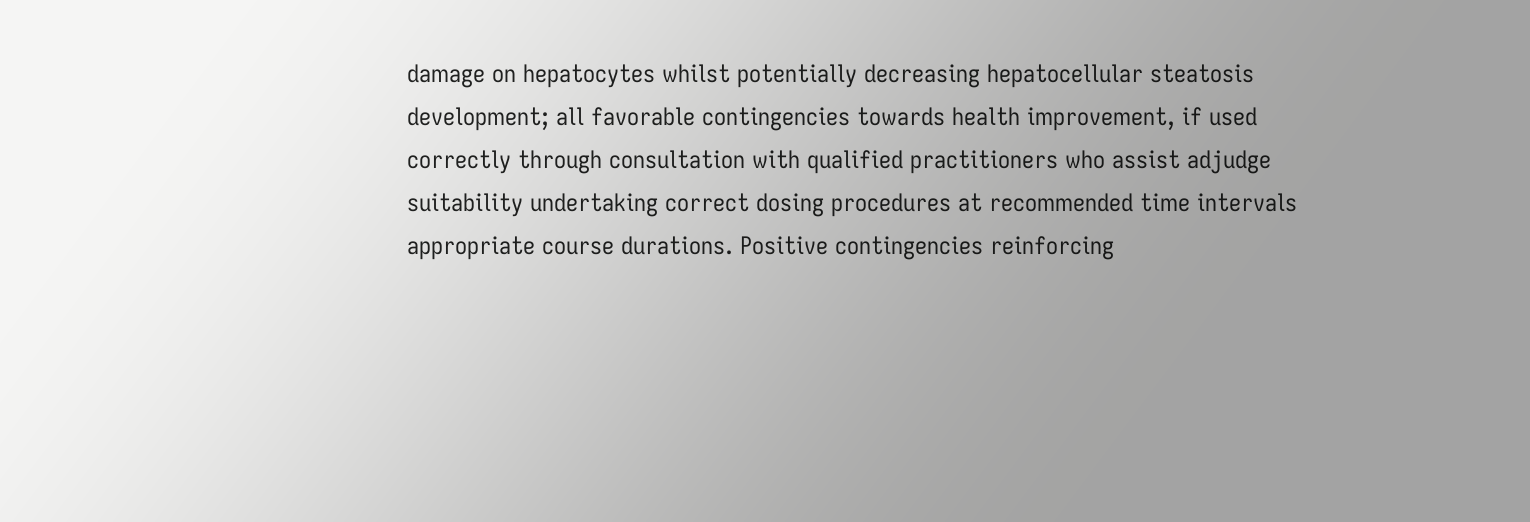damage on hepatocytes whilst potentially decreasing hepatocellular steatosis development; all favorable contingencies towards health improvement, if used correctly through consultation with qualified practitioners who assist adjudge suitability undertaking correct dosing procedures at recommended time intervals appropriate course durations. Positive contingencies reinforcing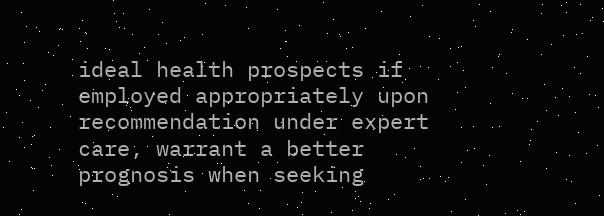ideal health prospects if employed appropriately upon recommendation under expert care, warrant a better prognosis when seeking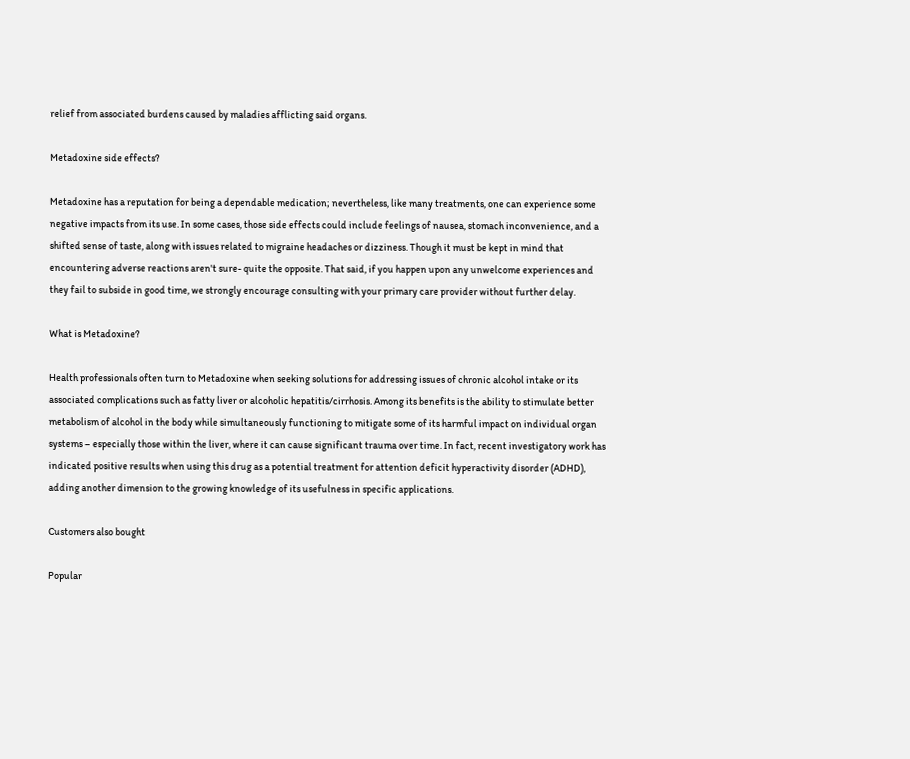relief from associated burdens caused by maladies afflicting said organs.

Metadoxine side effects?

Metadoxine has a reputation for being a dependable medication; nevertheless, like many treatments, one can experience some negative impacts from its use. In some cases, those side effects could include feelings of nausea, stomach inconvenience, and a shifted sense of taste, along with issues related to migraine headaches or dizziness. Though it must be kept in mind that encountering adverse reactions aren't sure- quite the opposite. That said, if you happen upon any unwelcome experiences and they fail to subside in good time, we strongly encourage consulting with your primary care provider without further delay.

What is Metadoxine?

Health professionals often turn to Metadoxine when seeking solutions for addressing issues of chronic alcohol intake or its associated complications such as fatty liver or alcoholic hepatitis/cirrhosis. Among its benefits is the ability to stimulate better metabolism of alcohol in the body while simultaneously functioning to mitigate some of its harmful impact on individual organ systems – especially those within the liver, where it can cause significant trauma over time. In fact, recent investigatory work has indicated positive results when using this drug as a potential treatment for attention deficit hyperactivity disorder (ADHD), adding another dimension to the growing knowledge of its usefulness in specific applications.

Customers also bought

Popular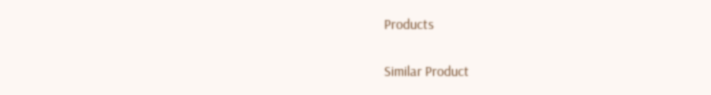Products

Similar Product